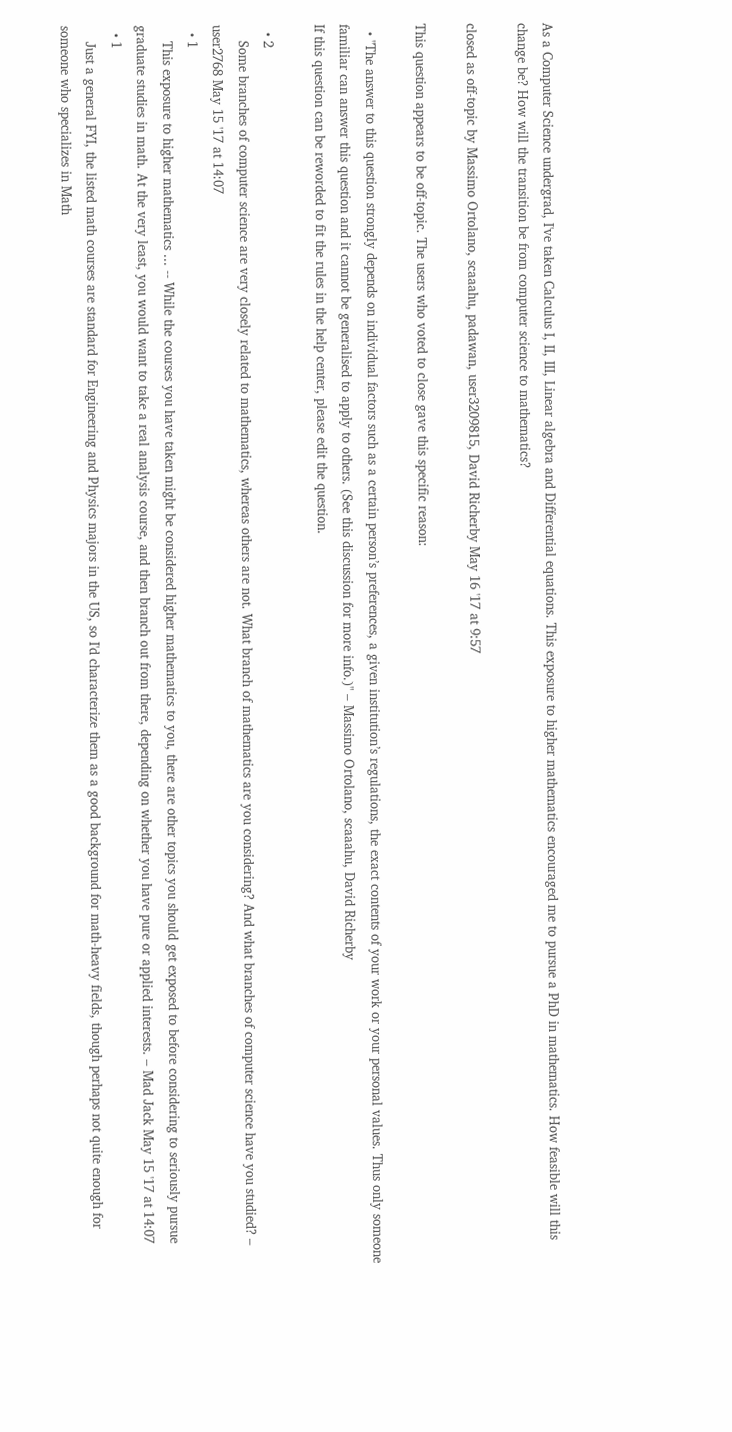As a Computer Science undergrad, I've taken Calculus I, II, III, Linear algebra and Differential equations. This exposure to higher mathematics encouraged me to pursue a PhD in mathematics. How feasible will this change be? How will the transition be from computer science to mathematics?

closed as off-topic by Massimo Ortolano, scaaahu, padawan, user3209815, David Richerby May 16 '17 at 9:57

This question appears to be off-topic. The users who voted to close gave this specific reason:

  • "The answer to this question strongly depends on individual factors such as a certain person’s preferences, a given institution’s regulations, the exact contents of your work or your personal values. Thus only someone familiar can answer this question and it cannot be generalised to apply to others. (See this discussion for more info.)" – Massimo Ortolano, scaaahu, David Richerby
If this question can be reworded to fit the rules in the help center, please edit the question.

  • 2
    Some branches of computer science are very closely related to mathematics, whereas others are not. What branch of mathematics are you considering? And what branches of computer science have you studied? – user2768 May 15 '17 at 14:07
  • 1
    This exposure to higher mathematics ... -- While the courses you have taken might be considered higher mathematics to you, there are other topics you should get exposed to before considering to seriously pursue graduate studies in math. At the very least, you would want to take a real analysis course, and then branch out from there, depending on whether you have pure or applied interests. – Mad Jack May 15 '17 at 14:07
  • 1
    Just a general FYI, the listed math courses are standard for Engineering and Physics majors in the US, so I'd characterize them as a good background for math-heavy fields, though perhaps not quite enough for someone who specializes in Math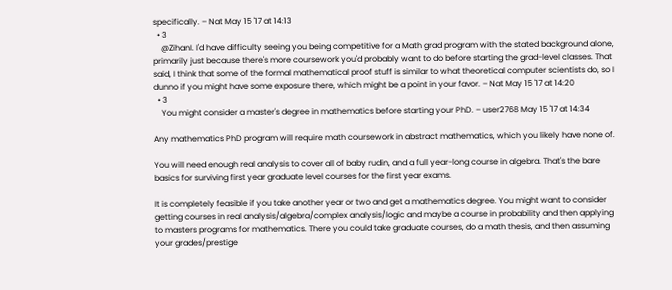specifically. – Nat May 15 '17 at 14:13
  • 3
    @ZihanI. I'd have difficulty seeing you being competitive for a Math grad program with the stated background alone, primarily just because there's more coursework you'd probably want to do before starting the grad-level classes. That said, I think that some of the formal mathematical proof stuff is similar to what theoretical computer scientists do, so I dunno if you might have some exposure there, which might be a point in your favor. – Nat May 15 '17 at 14:20
  • 3
    You might consider a master's degree in mathematics before starting your PhD. – user2768 May 15 '17 at 14:34

Any mathematics PhD program will require math coursework in abstract mathematics, which you likely have none of.

You will need enough real analysis to cover all of baby rudin, and a full year-long course in algebra. That's the bare basics for surviving first year graduate level courses for the first year exams.

It is completely feasible if you take another year or two and get a mathematics degree. You might want to consider getting courses in real analysis/algebra/complex analysis/logic and maybe a course in probability and then applying to masters programs for mathematics. There you could take graduate courses, do a math thesis, and then assuming your grades/prestige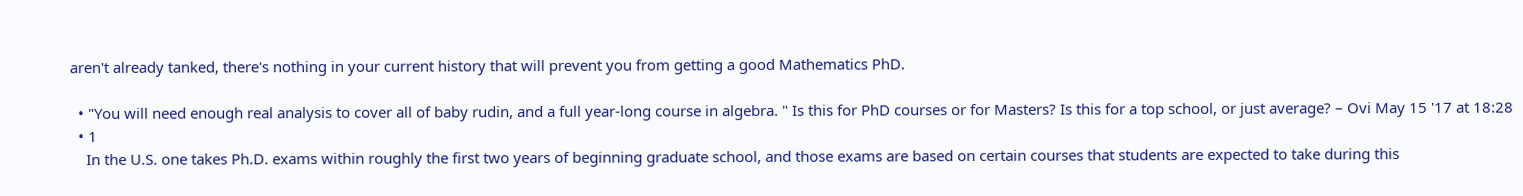aren't already tanked, there's nothing in your current history that will prevent you from getting a good Mathematics PhD.

  • "You will need enough real analysis to cover all of baby rudin, and a full year-long course in algebra. " Is this for PhD courses or for Masters? Is this for a top school, or just average? – Ovi May 15 '17 at 18:28
  • 1
    In the U.S. one takes Ph.D. exams within roughly the first two years of beginning graduate school, and those exams are based on certain courses that students are expected to take during this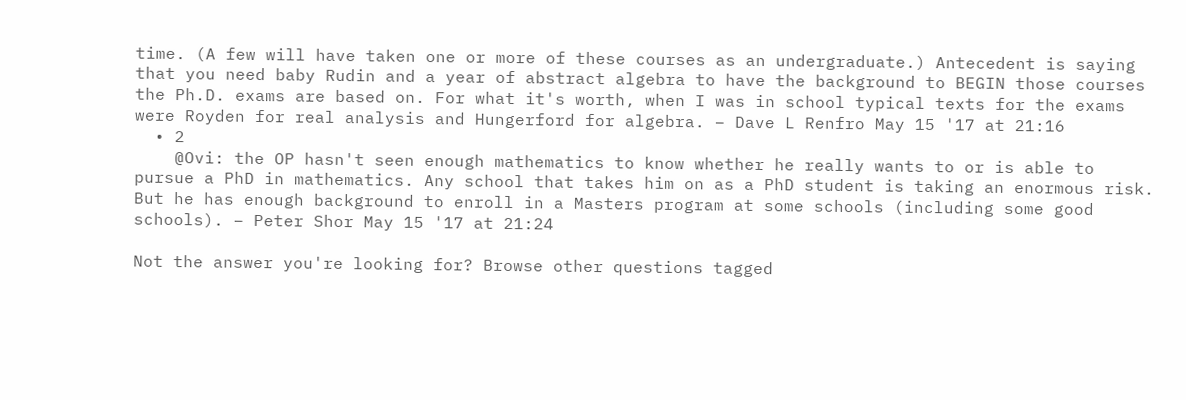time. (A few will have taken one or more of these courses as an undergraduate.) Antecedent is saying that you need baby Rudin and a year of abstract algebra to have the background to BEGIN those courses the Ph.D. exams are based on. For what it's worth, when I was in school typical texts for the exams were Royden for real analysis and Hungerford for algebra. – Dave L Renfro May 15 '17 at 21:16
  • 2
    @Ovi: the OP hasn't seen enough mathematics to know whether he really wants to or is able to pursue a PhD in mathematics. Any school that takes him on as a PhD student is taking an enormous risk. But he has enough background to enroll in a Masters program at some schools (including some good schools). – Peter Shor May 15 '17 at 21:24

Not the answer you're looking for? Browse other questions tagged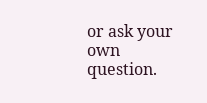or ask your own question.